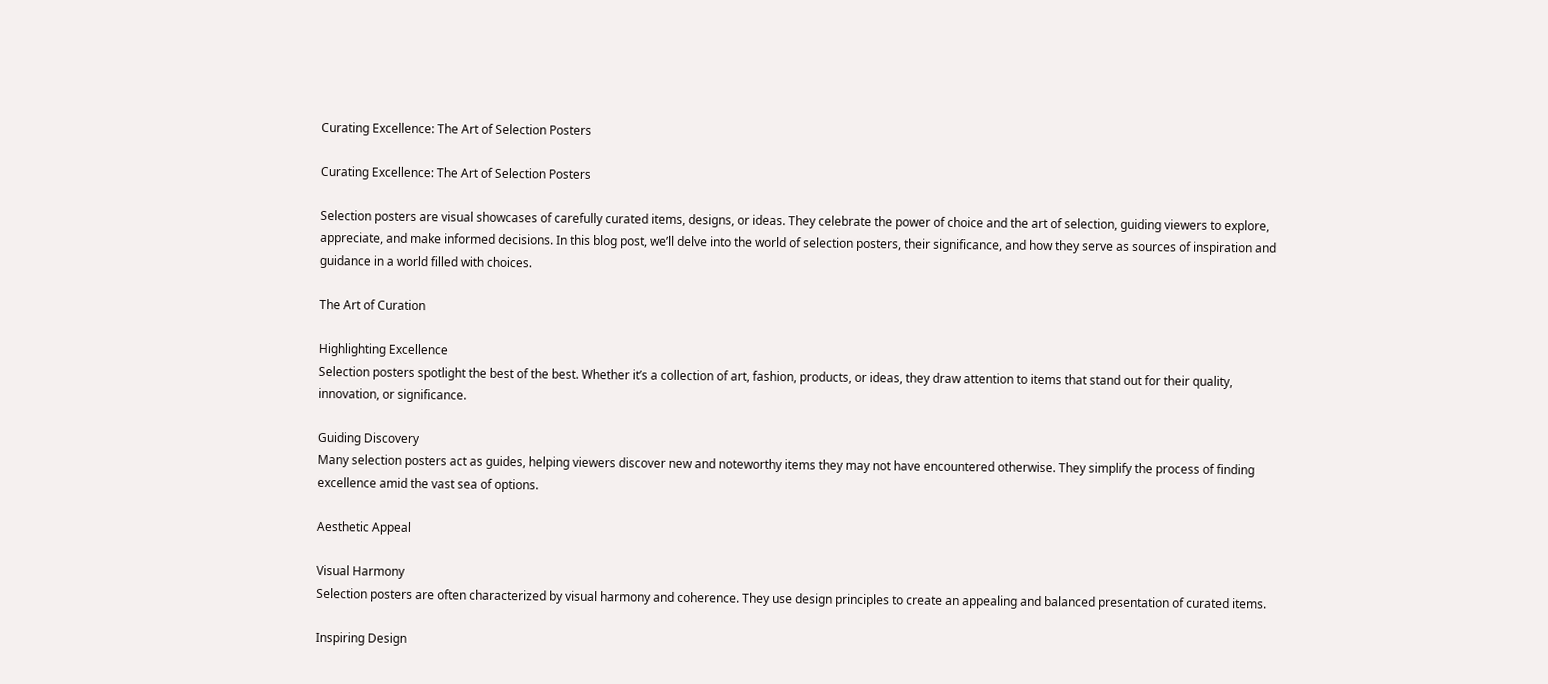Curating Excellence: The Art of Selection Posters

Curating Excellence: The Art of Selection Posters

Selection posters are visual showcases of carefully curated items, designs, or ideas. They celebrate the power of choice and the art of selection, guiding viewers to explore, appreciate, and make informed decisions. In this blog post, we’ll delve into the world of selection posters, their significance, and how they serve as sources of inspiration and guidance in a world filled with choices.

The Art of Curation

Highlighting Excellence
Selection posters spotlight the best of the best. Whether it’s a collection of art, fashion, products, or ideas, they draw attention to items that stand out for their quality, innovation, or significance.

Guiding Discovery
Many selection posters act as guides, helping viewers discover new and noteworthy items they may not have encountered otherwise. They simplify the process of finding excellence amid the vast sea of options.

Aesthetic Appeal

Visual Harmony
Selection posters are often characterized by visual harmony and coherence. They use design principles to create an appealing and balanced presentation of curated items.

Inspiring Design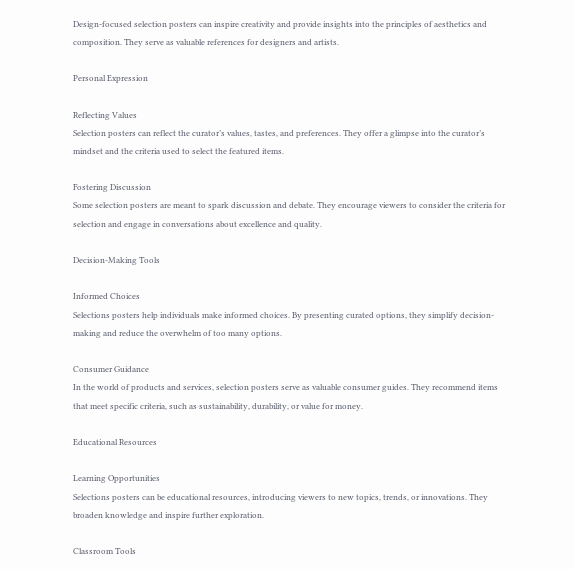Design-focused selection posters can inspire creativity and provide insights into the principles of aesthetics and composition. They serve as valuable references for designers and artists.

Personal Expression

Reflecting Values
Selection posters can reflect the curator’s values, tastes, and preferences. They offer a glimpse into the curator’s mindset and the criteria used to select the featured items.

Fostering Discussion
Some selection posters are meant to spark discussion and debate. They encourage viewers to consider the criteria for selection and engage in conversations about excellence and quality.

Decision-Making Tools

Informed Choices
Selections posters help individuals make informed choices. By presenting curated options, they simplify decision-making and reduce the overwhelm of too many options.

Consumer Guidance
In the world of products and services, selection posters serve as valuable consumer guides. They recommend items that meet specific criteria, such as sustainability, durability, or value for money.

Educational Resources

Learning Opportunities
Selections posters can be educational resources, introducing viewers to new topics, trends, or innovations. They broaden knowledge and inspire further exploration.

Classroom Tools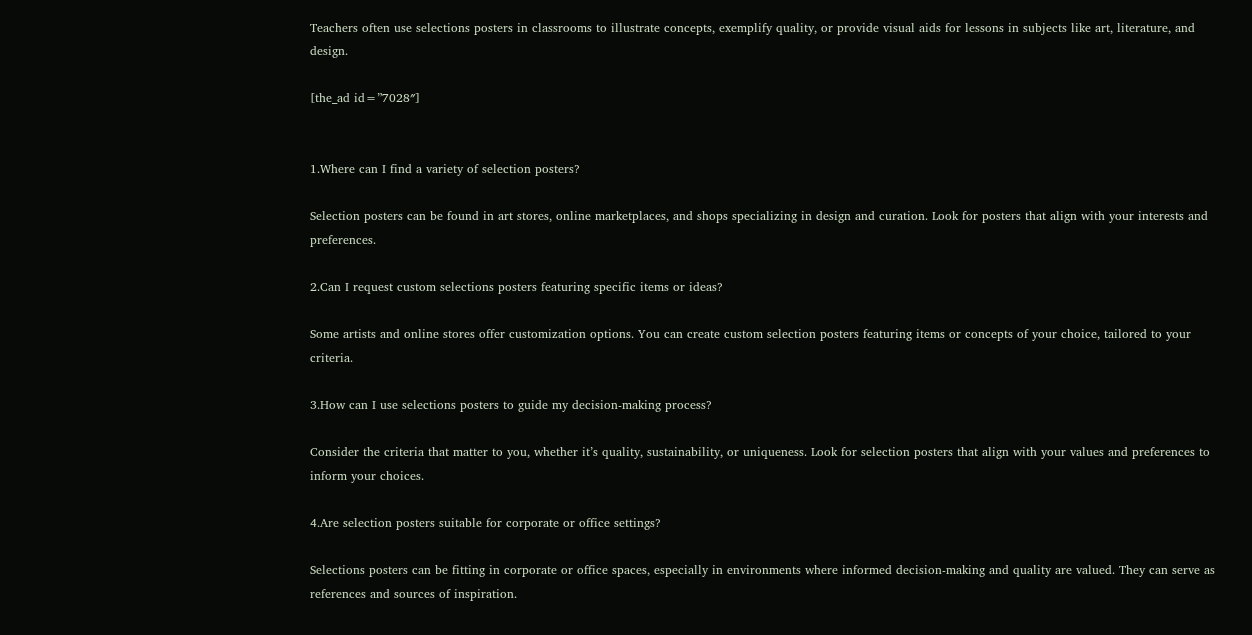Teachers often use selections posters in classrooms to illustrate concepts, exemplify quality, or provide visual aids for lessons in subjects like art, literature, and design.

[the_ad id=”7028″]


1.Where can I find a variety of selection posters?

Selection posters can be found in art stores, online marketplaces, and shops specializing in design and curation. Look for posters that align with your interests and preferences.

2.Can I request custom selections posters featuring specific items or ideas?

Some artists and online stores offer customization options. You can create custom selection posters featuring items or concepts of your choice, tailored to your criteria.

3.How can I use selections posters to guide my decision-making process?

Consider the criteria that matter to you, whether it’s quality, sustainability, or uniqueness. Look for selection posters that align with your values and preferences to inform your choices.

4.Are selection posters suitable for corporate or office settings?

Selections posters can be fitting in corporate or office spaces, especially in environments where informed decision-making and quality are valued. They can serve as references and sources of inspiration.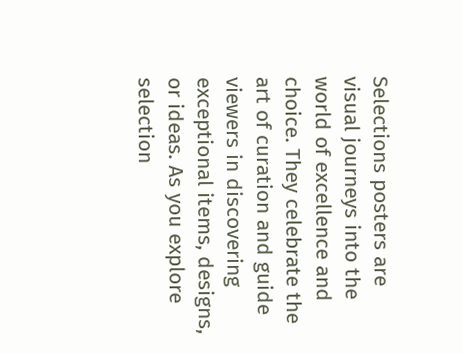Selections posters are visual journeys into the world of excellence and choice. They celebrate the art of curation and guide viewers in discovering exceptional items, designs, or ideas. As you explore selection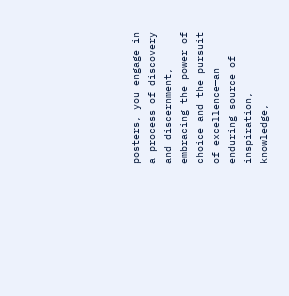posters, you engage in a process of discovery and discernment, embracing the power of choice and the pursuit of excellence—an enduring source of inspiration, knowledge,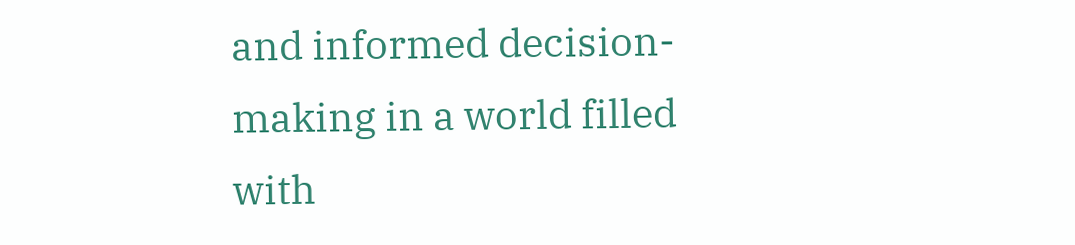and informed decision-making in a world filled with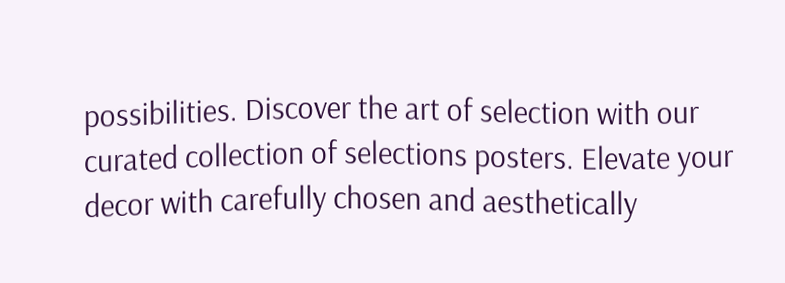possibilities. Discover the art of selection with our curated collection of selections posters. Elevate your decor with carefully chosen and aesthetically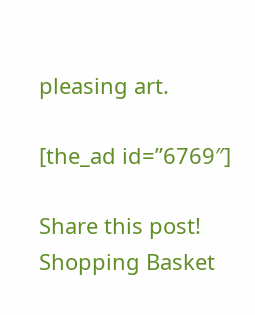pleasing art.

[the_ad id=”6769″]

Share this post!
Shopping Basket